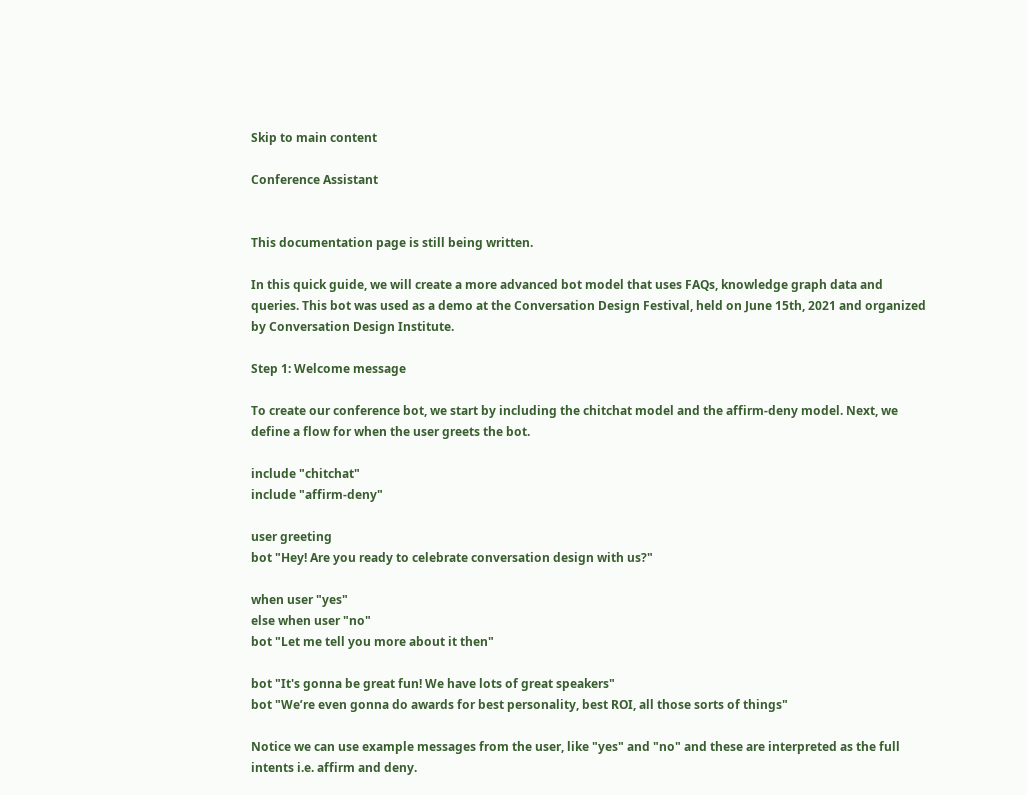Skip to main content

Conference Assistant


This documentation page is still being written.

In this quick guide, we will create a more advanced bot model that uses FAQs, knowledge graph data and queries. This bot was used as a demo at the Conversation Design Festival, held on June 15th, 2021 and organized by Conversation Design Institute.

Step 1: Welcome message

To create our conference bot, we start by including the chitchat model and the affirm-deny model. Next, we define a flow for when the user greets the bot.

include "chitchat"
include "affirm-deny"

user greeting
bot "Hey! Are you ready to celebrate conversation design with us?"

when user "yes"
else when user "no"
bot "Let me tell you more about it then"

bot "It's gonna be great fun! We have lots of great speakers"
bot "We’re even gonna do awards for best personality, best ROI, all those sorts of things"

Notice we can use example messages from the user, like "yes" and "no" and these are interpreted as the full intents i.e. affirm and deny.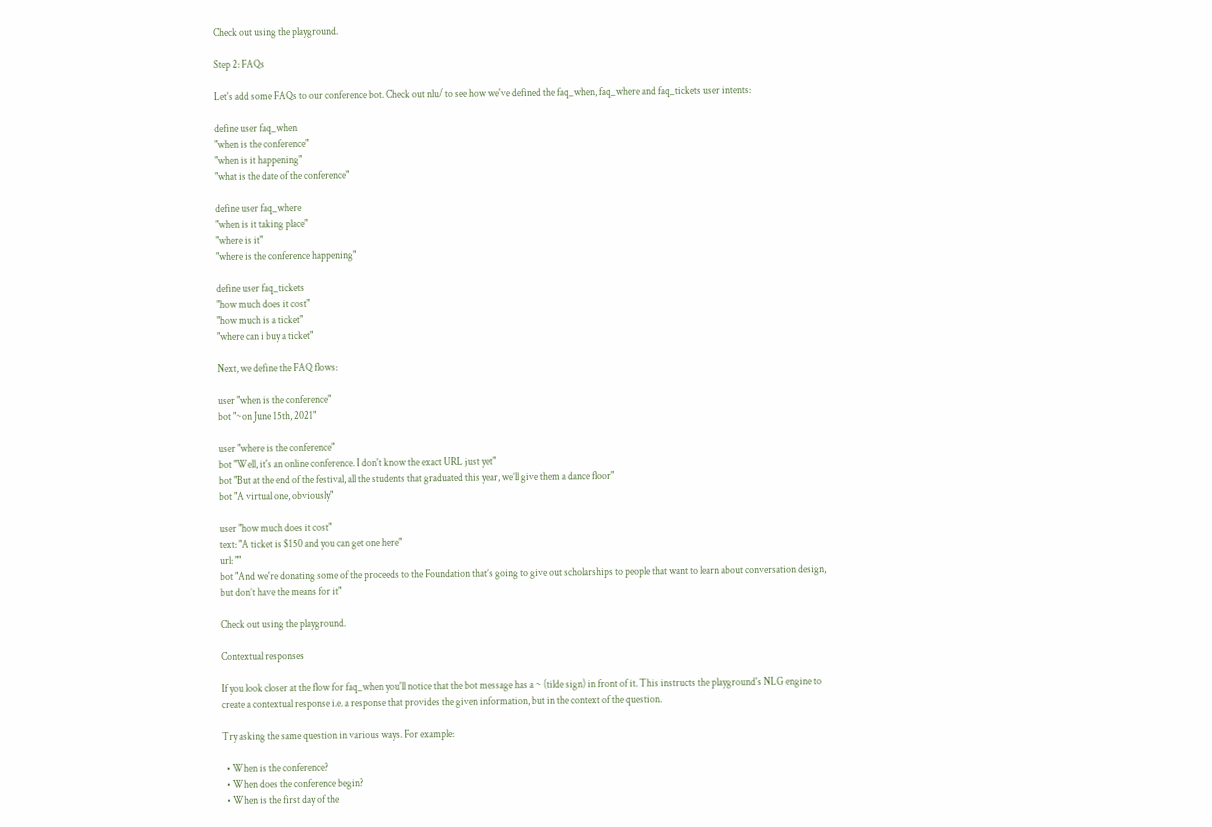Check out using the playground.

Step 2: FAQs

Let's add some FAQs to our conference bot. Check out nlu/ to see how we've defined the faq_when, faq_where and faq_tickets user intents:

define user faq_when
"when is the conference"
"when is it happening"
"what is the date of the conference"

define user faq_where
"when is it taking place"
"where is it"
"where is the conference happening"

define user faq_tickets
"how much does it cost"
"how much is a ticket"
"where can i buy a ticket"

Next, we define the FAQ flows:

user "when is the conference"
bot "~on June 15th, 2021"

user "where is the conference"
bot "Well, it's an online conference. I don't know the exact URL just yet"
bot "But at the end of the festival, all the students that graduated this year, we’ll give them a dance floor"
bot "A virtual one, obviously"

user "how much does it cost"
text: "A ticket is $150 and you can get one here"
url: ""
bot "And we're donating some of the proceeds to the Foundation that’s going to give out scholarships to people that want to learn about conversation design, but don’t have the means for it"

Check out using the playground.

Contextual responses

If you look closer at the flow for faq_when you'll notice that the bot message has a ~ (tilde sign) in front of it. This instructs the playground's NLG engine to create a contextual response i.e. a response that provides the given information, but in the context of the question.

Try asking the same question in various ways. For example:

  • When is the conference?
  • When does the conference begin?
  • When is the first day of the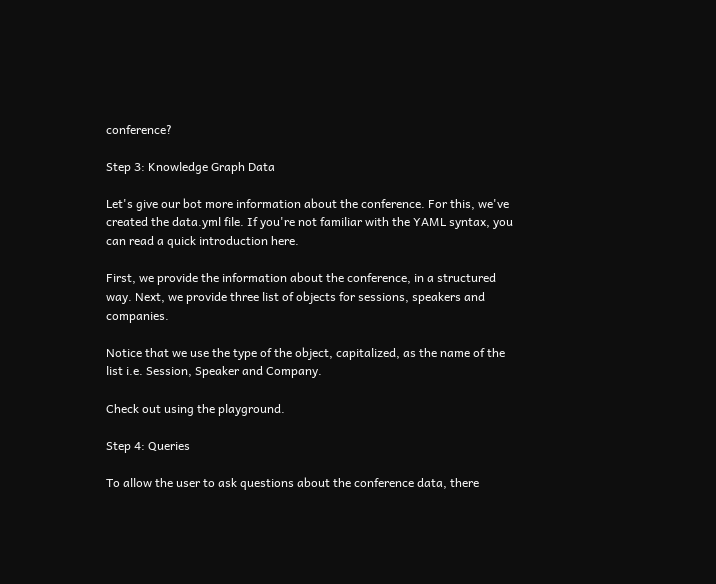conference?

Step 3: Knowledge Graph Data

Let's give our bot more information about the conference. For this, we've created the data.yml file. If you're not familiar with the YAML syntax, you can read a quick introduction here.

First, we provide the information about the conference, in a structured way. Next, we provide three list of objects for sessions, speakers and companies.

Notice that we use the type of the object, capitalized, as the name of the list i.e. Session, Speaker and Company.

Check out using the playground.

Step 4: Queries

To allow the user to ask questions about the conference data, there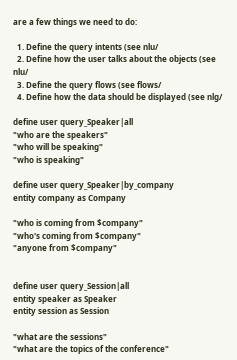are a few things we need to do:

  1. Define the query intents (see nlu/
  2. Define how the user talks about the objects (see nlu/
  3. Define the query flows (see flows/
  4. Define how the data should be displayed (see nlg/

define user query_Speaker|all
"who are the speakers"
"who will be speaking"
"who is speaking"

define user query_Speaker|by_company
entity company as Company

"who is coming from $company"
"who's coming from $company"
"anyone from $company"


define user query_Session|all
entity speaker as Speaker
entity session as Session

"what are the sessions"
"what are the topics of the conference"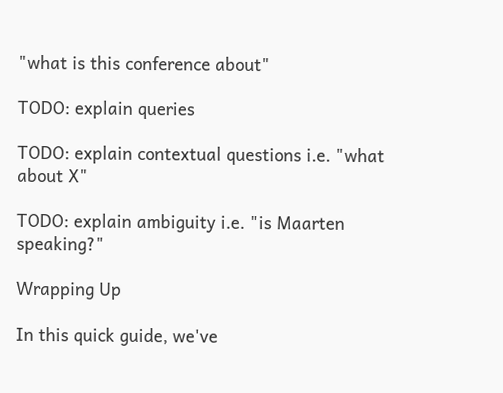"what is this conference about"

TODO: explain queries

TODO: explain contextual questions i.e. "what about X"

TODO: explain ambiguity i.e. "is Maarten speaking?"

Wrapping Up

In this quick guide, we've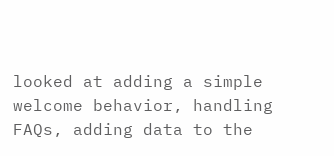looked at adding a simple welcome behavior, handling FAQs, adding data to the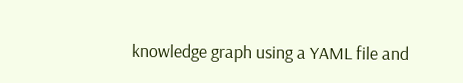knowledge graph using a YAML file and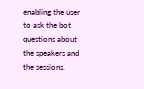enabling the user to ask the bot questions about the speakers and the sessions.